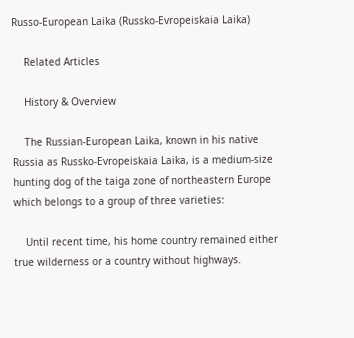Russo-European Laika (Russko-Evropeiskaia Laika)

    Related Articles

    History & Overview

    The Russian-European Laika, known in his native Russia as Russko-Evropeiskaia Laika, is a medium-size hunting dog of the taiga zone of northeastern Europe which belongs to a group of three varieties:

    Until recent time, his home country remained either true wilderness or a country without highways.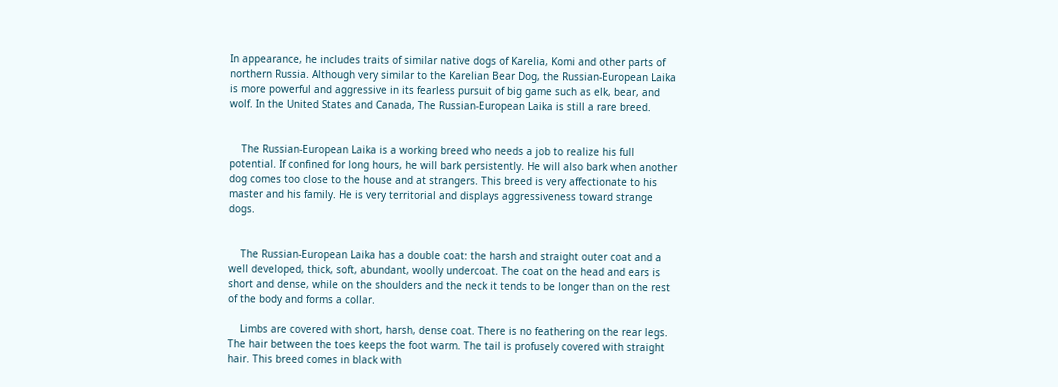In appearance, he includes traits of similar native dogs of Karelia, Komi and other parts of northern Russia. Although very similar to the Karelian Bear Dog, the Russian-European Laika is more powerful and aggressive in its fearless pursuit of big game such as elk, bear, and wolf. In the United States and Canada, The Russian-European Laika is still a rare breed.


    The Russian-European Laika is a working breed who needs a job to realize his full potential. If confined for long hours, he will bark persistently. He will also bark when another dog comes too close to the house and at strangers. This breed is very affectionate to his master and his family. He is very territorial and displays aggressiveness toward strange dogs.


    The Russian-European Laika has a double coat: the harsh and straight outer coat and a well developed, thick, soft, abundant, woolly undercoat. The coat on the head and ears is short and dense, while on the shoulders and the neck it tends to be longer than on the rest of the body and forms a collar.

    Limbs are covered with short, harsh, dense coat. There is no feathering on the rear legs. The hair between the toes keeps the foot warm. The tail is profusely covered with straight hair. This breed comes in black with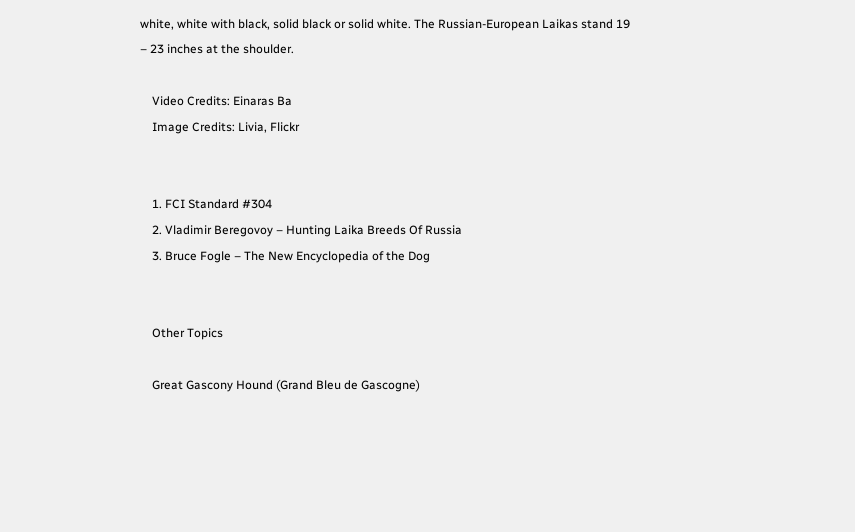white, white with black, solid black or solid white. The Russian-European Laikas stand 19 – 23 inches at the shoulder.

    Video Credits: Einaras Ba
    Image Credits: Livia, Flickr


    1. FCI Standard #304
    2. Vladimir Beregovoy – Hunting Laika Breeds Of Russia
    3. Bruce Fogle – The New Encyclopedia of the Dog


    Other Topics

    Great Gascony Hound (Grand Bleu de Gascogne)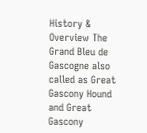History & Overview The Grand Bleu de Gascogne also called as Great Gascony Hound and Great Gascony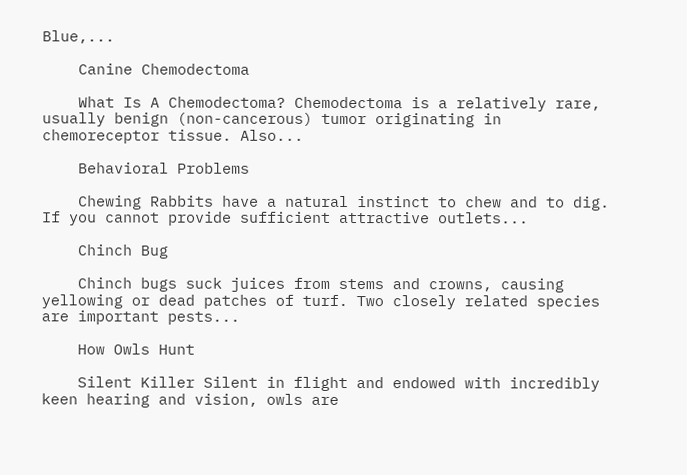Blue,...

    Canine Chemodectoma

    What Is A Chemodectoma? Chemodectoma is a relatively rare, usually benign (non-cancerous) tumor originating in chemoreceptor tissue. Also...

    Behavioral Problems

    Chewing Rabbits have a natural instinct to chew and to dig. If you cannot provide sufficient attractive outlets...

    Chinch Bug

    Chinch bugs suck juices from stems and crowns, causing yellowing or dead patches of turf. Two closely related species are important pests...

    How Owls Hunt

    Silent Killer Silent in flight and endowed with incredibly keen hearing and vision, owls are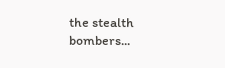the stealth bombers...